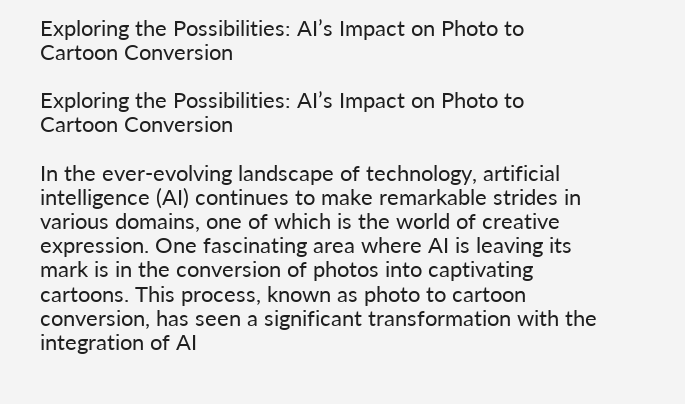Exploring the Possibilities: AI’s Impact on Photo to Cartoon Conversion

Exploring the Possibilities: AI’s Impact on Photo to Cartoon Conversion

In the ever-evolving landscape of technology, artificial intelligence (AI) continues to make remarkable strides in various domains, one of which is the world of creative expression. One fascinating area where AI is leaving its mark is in the conversion of photos into captivating cartoons. This process, known as photo to cartoon conversion, has seen a significant transformation with the integration of AI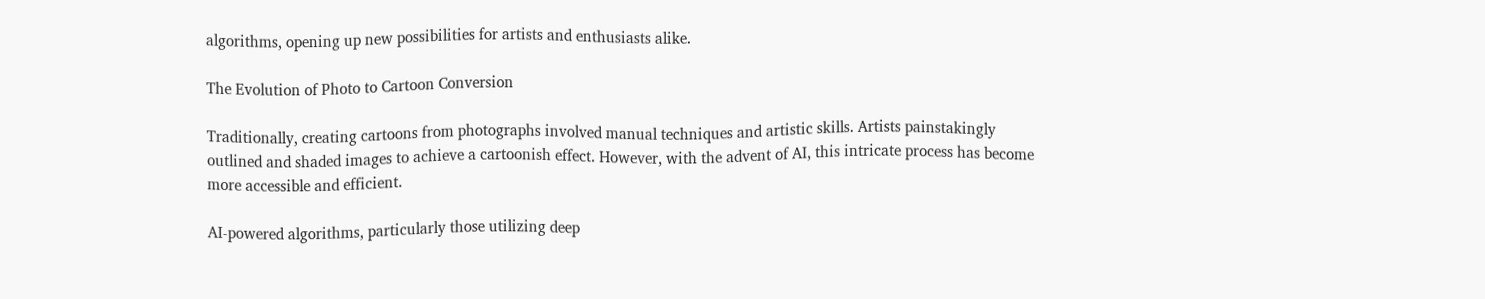algorithms, opening up new possibilities for artists and enthusiasts alike.

The Evolution of Photo to Cartoon Conversion

Traditionally, creating cartoons from photographs involved manual techniques and artistic skills. Artists painstakingly outlined and shaded images to achieve a cartoonish effect. However, with the advent of AI, this intricate process has become more accessible and efficient.

AI-powered algorithms, particularly those utilizing deep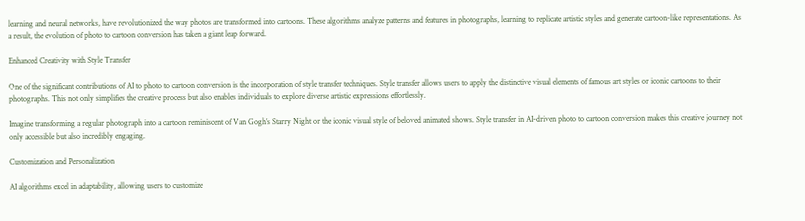learning and neural networks, have revolutionized the way photos are transformed into cartoons. These algorithms analyze patterns and features in photographs, learning to replicate artistic styles and generate cartoon-like representations. As a result, the evolution of photo to cartoon conversion has taken a giant leap forward.

Enhanced Creativity with Style Transfer

One of the significant contributions of AI to photo to cartoon conversion is the incorporation of style transfer techniques. Style transfer allows users to apply the distinctive visual elements of famous art styles or iconic cartoons to their photographs. This not only simplifies the creative process but also enables individuals to explore diverse artistic expressions effortlessly.

Imagine transforming a regular photograph into a cartoon reminiscent of Van Gogh’s Starry Night or the iconic visual style of beloved animated shows. Style transfer in AI-driven photo to cartoon conversion makes this creative journey not only accessible but also incredibly engaging.

Customization and Personalization

AI algorithms excel in adaptability, allowing users to customize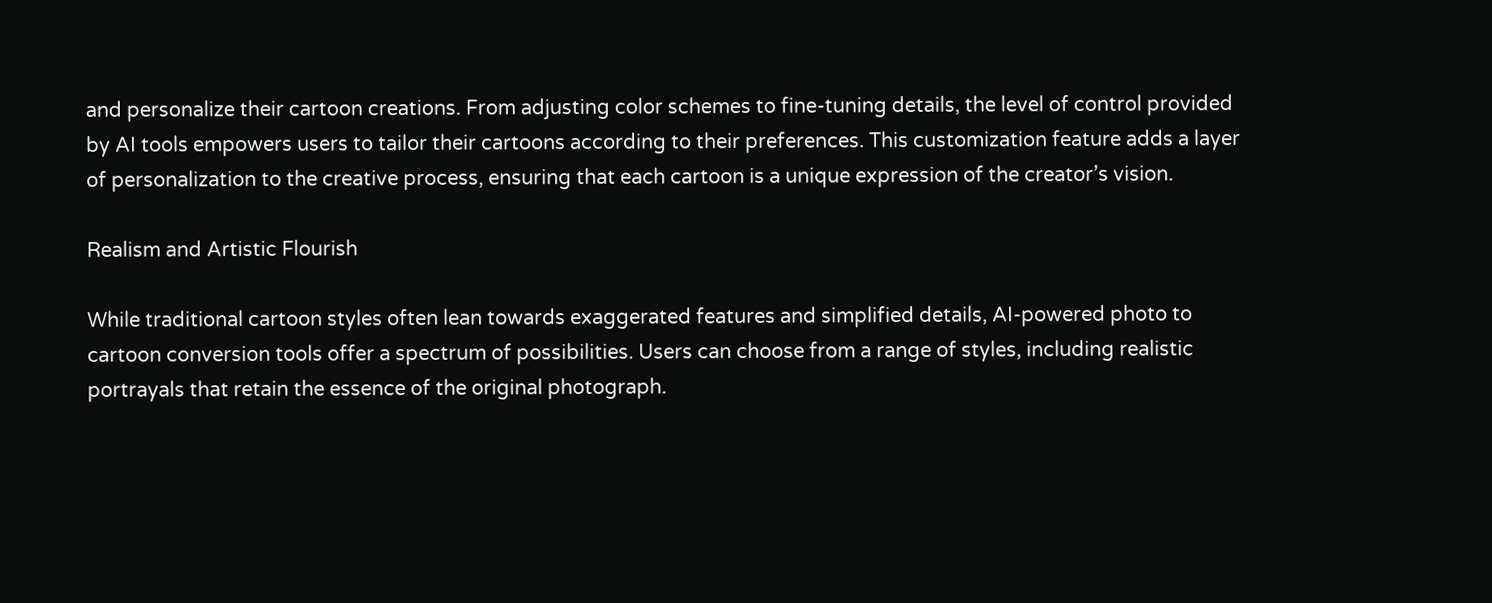and personalize their cartoon creations. From adjusting color schemes to fine-tuning details, the level of control provided by AI tools empowers users to tailor their cartoons according to their preferences. This customization feature adds a layer of personalization to the creative process, ensuring that each cartoon is a unique expression of the creator’s vision.

Realism and Artistic Flourish

While traditional cartoon styles often lean towards exaggerated features and simplified details, AI-powered photo to cartoon conversion tools offer a spectrum of possibilities. Users can choose from a range of styles, including realistic portrayals that retain the essence of the original photograph.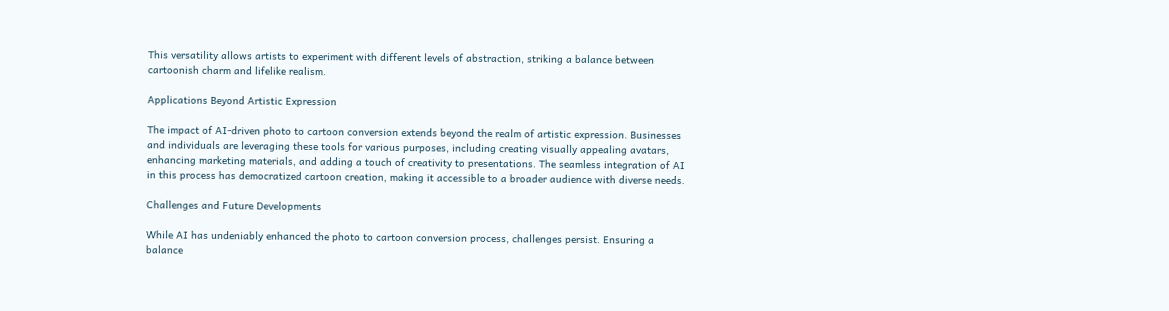This versatility allows artists to experiment with different levels of abstraction, striking a balance between cartoonish charm and lifelike realism.

Applications Beyond Artistic Expression

The impact of AI-driven photo to cartoon conversion extends beyond the realm of artistic expression. Businesses and individuals are leveraging these tools for various purposes, including creating visually appealing avatars, enhancing marketing materials, and adding a touch of creativity to presentations. The seamless integration of AI in this process has democratized cartoon creation, making it accessible to a broader audience with diverse needs.

Challenges and Future Developments

While AI has undeniably enhanced the photo to cartoon conversion process, challenges persist. Ensuring a balance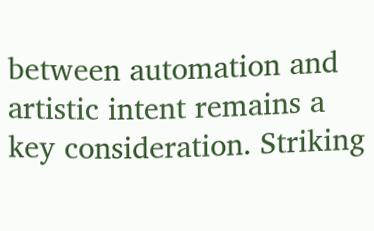between automation and artistic intent remains a key consideration. Striking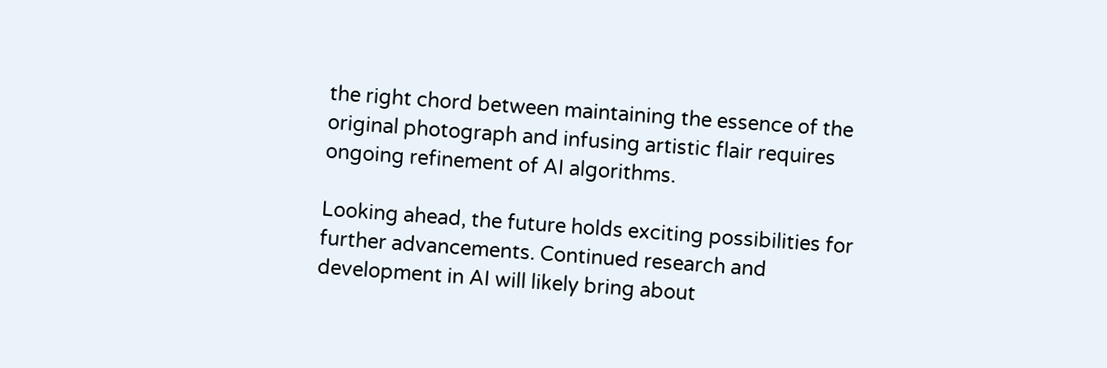the right chord between maintaining the essence of the original photograph and infusing artistic flair requires ongoing refinement of AI algorithms.

Looking ahead, the future holds exciting possibilities for further advancements. Continued research and development in AI will likely bring about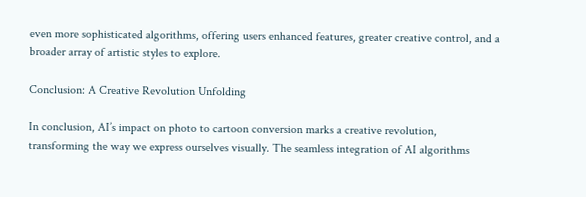even more sophisticated algorithms, offering users enhanced features, greater creative control, and a broader array of artistic styles to explore.

Conclusion: A Creative Revolution Unfolding

In conclusion, AI’s impact on photo to cartoon conversion marks a creative revolution, transforming the way we express ourselves visually. The seamless integration of AI algorithms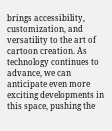brings accessibility, customization, and versatility to the art of cartoon creation. As technology continues to advance, we can anticipate even more exciting developments in this space, pushing the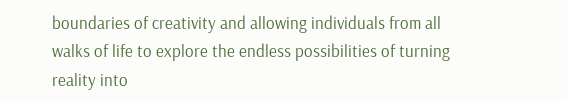boundaries of creativity and allowing individuals from all walks of life to explore the endless possibilities of turning reality into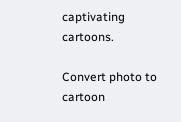captivating cartoons.

Convert photo to cartoon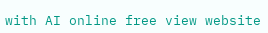with AI online free view website